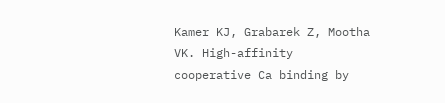Kamer KJ, Grabarek Z, Mootha VK. High-affinity cooperative Ca binding by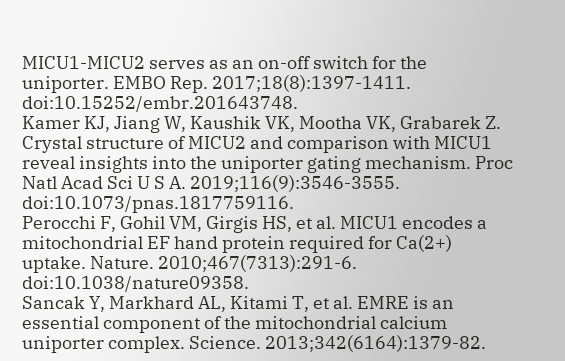MICU1-MICU2 serves as an on-off switch for the uniporter. EMBO Rep. 2017;18(8):1397-1411. doi:10.15252/embr.201643748.
Kamer KJ, Jiang W, Kaushik VK, Mootha VK, Grabarek Z. Crystal structure of MICU2 and comparison with MICU1 reveal insights into the uniporter gating mechanism. Proc Natl Acad Sci U S A. 2019;116(9):3546-3555. doi:10.1073/pnas.1817759116.
Perocchi F, Gohil VM, Girgis HS, et al. MICU1 encodes a mitochondrial EF hand protein required for Ca(2+) uptake. Nature. 2010;467(7313):291-6. doi:10.1038/nature09358.
Sancak Y, Markhard AL, Kitami T, et al. EMRE is an essential component of the mitochondrial calcium uniporter complex. Science. 2013;342(6164):1379-82.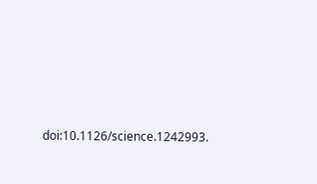doi:10.1126/science.1242993.